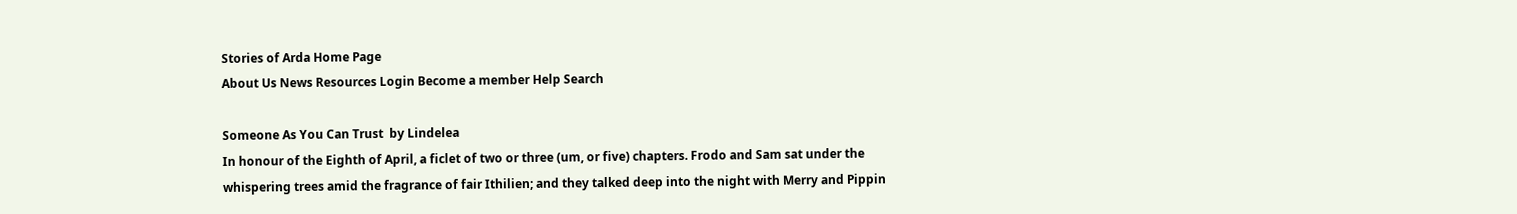Stories of Arda Home Page
About Us News Resources Login Become a member Help Search

Someone As You Can Trust  by Lindelea
In honour of the Eighth of April, a ficlet of two or three (um, or five) chapters. Frodo and Sam sat under the whispering trees amid the fragrance of fair Ithilien; and they talked deep into the night with Merry and Pippin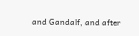and Gandalf, and after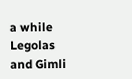a while Legolas and Gimli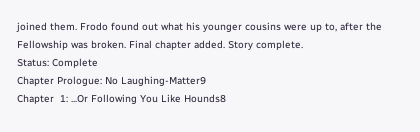joined them. Frodo found out what his younger cousins were up to, after the Fellowship was broken. Final chapter added. Story complete.
Status: Complete
Chapter Prologue: No Laughing-Matter9
Chapter  1: ...Or Following You Like Hounds8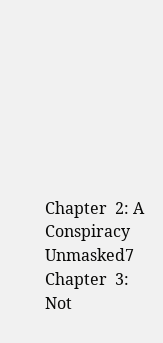Chapter  2: A Conspiracy Unmasked7
Chapter  3: Not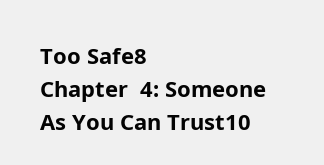Too Safe8
Chapter  4: Someone As You Can Trust10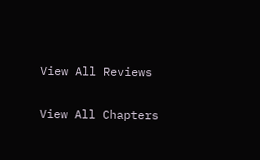View All Reviews

View All Chapters